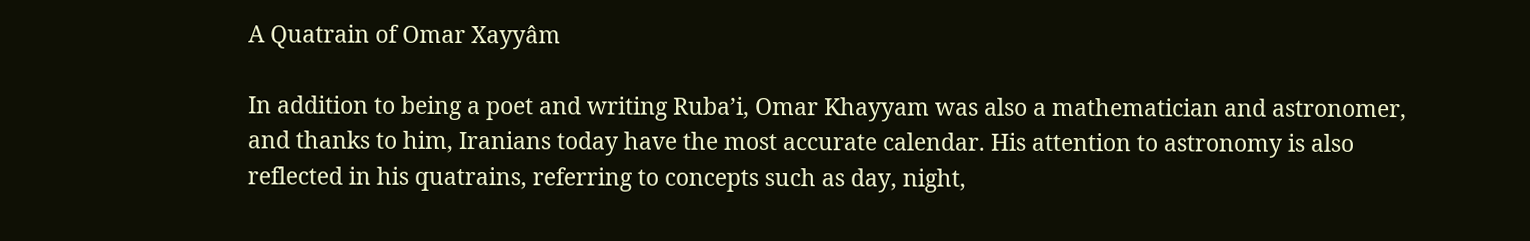A Quatrain of Omar Xayyâm

In addition to being a poet and writing Ruba’i, Omar Khayyam was also a mathematician and astronomer, and thanks to him, Iranians today have the most accurate calendar. His attention to astronomy is also reflected in his quatrains, referring to concepts such as day, night,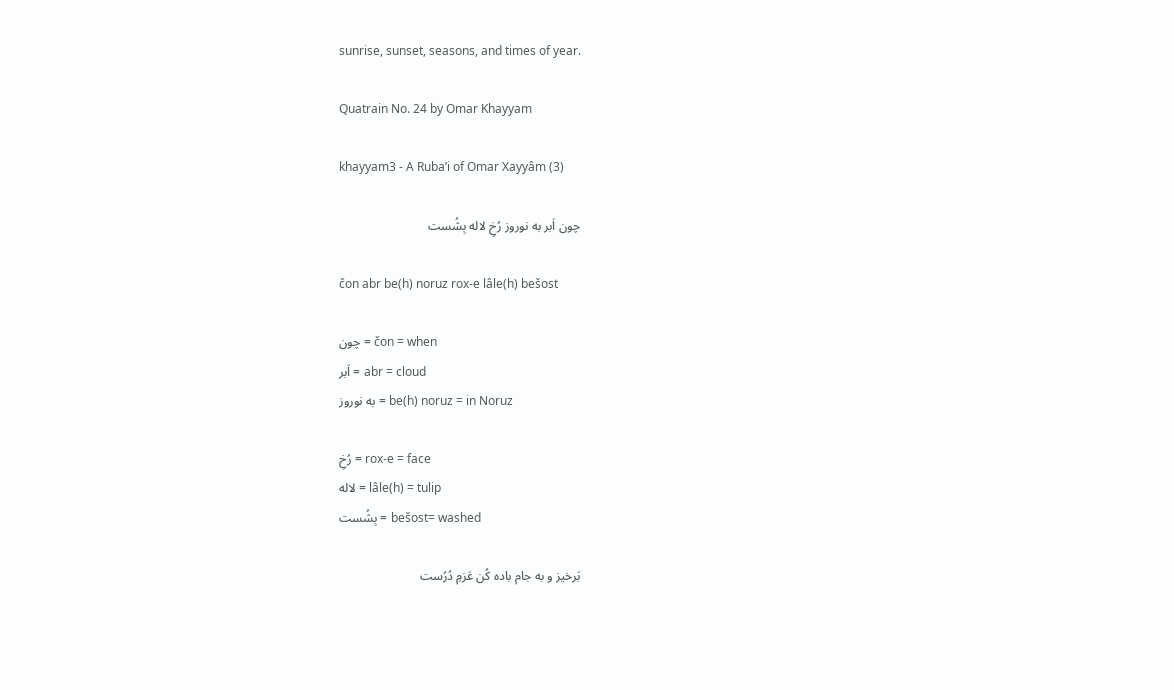sunrise, sunset, seasons, and times of year.

Quatrain No. 24 by Omar Khayyam

khayyam3 - A Ruba’i of Omar Xayyâm (3)

چون اَبر به نوروز رُخِ لاله بِشُست

čon abr be(h) noruz rox-e lâle(h) bešost

چون = čon = when
اَبر = abr = cloud
به نوروز = be(h) noruz = in Noruz

رُخِ = rox-e = face
لاله = lâle(h) = tulip
بِشُست = bešost= washed

بَرخیز و به جام باده کُن عَزمِ دُرُست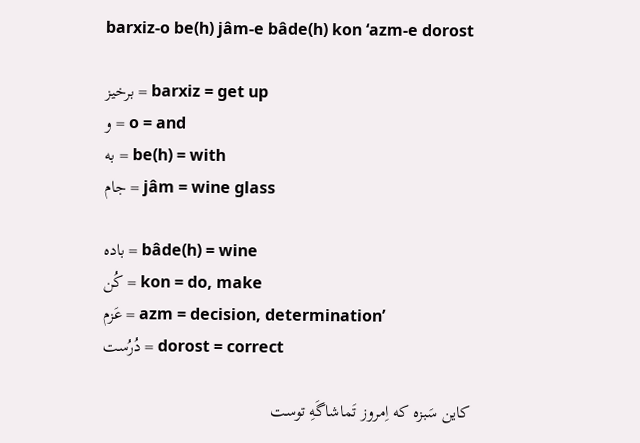barxiz-o be(h) jâm-e bâde(h) kon ‘azm-e dorost

برخیز = barxiz = get up
و = o = and
به = be(h) = with
جام = jâm = wine glass

باده = bâde(h) = wine
کُن = kon = do, make
عَزم = azm = decision, determination’
دُرُست = dorost = correct

کاین سَبزه که اِمروز تَماشاگَهِ توست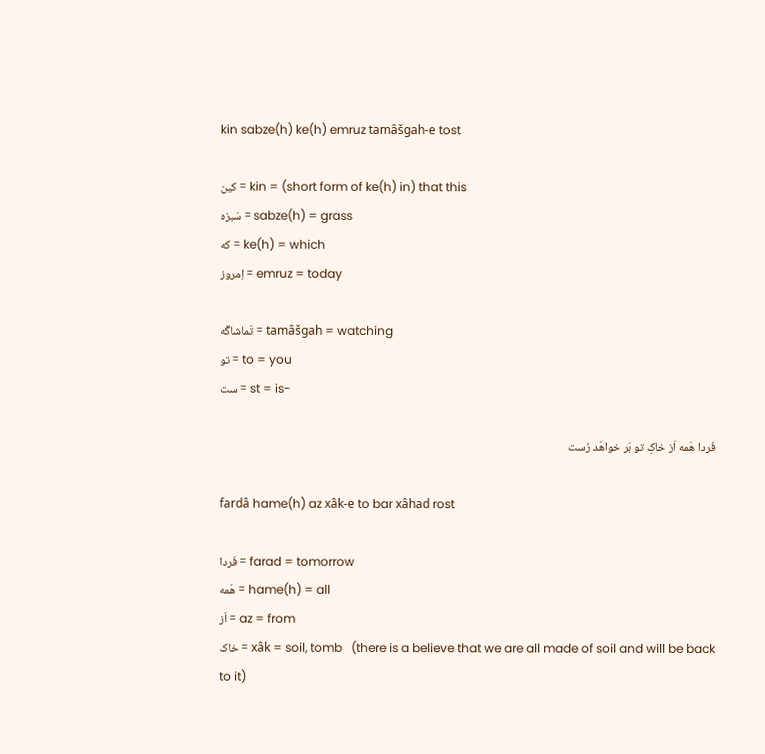kin sabze(h) ke(h) emruz tamâšgah-e tost

کین = kin = (short form of ke(h) in) that this
سَبزه = sabze(h) = grass
که = ke(h) = which
اِمروز = emruz = today

تَماشاگَه = tamâšgah = watching
تو = to = you
ست = st = is-

فَردا هَمه اَز خاکِ تو بَر خواهَد رُست

fardâ hame(h) az xâk-e to bar xâhad rost

فَردا = farad = tomorrow
هَمه = hame(h) = all
اَز = az = from
خاک = xâk = soil, tomb   (there is a believe that we are all made of soil and will be back to it)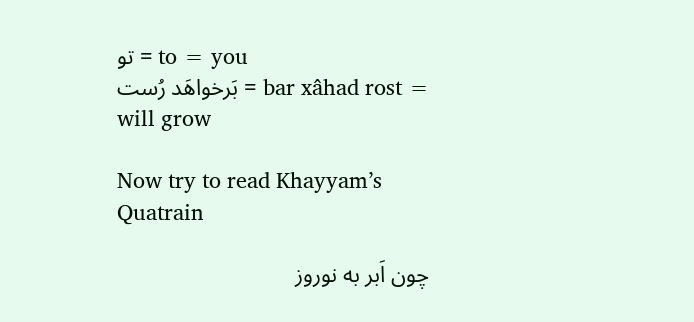تو = to = you
بَرخواهَد رُست = bar xâhad rost = will grow

Now try to read Khayyam’s Quatrain

چون اَبر به نوروز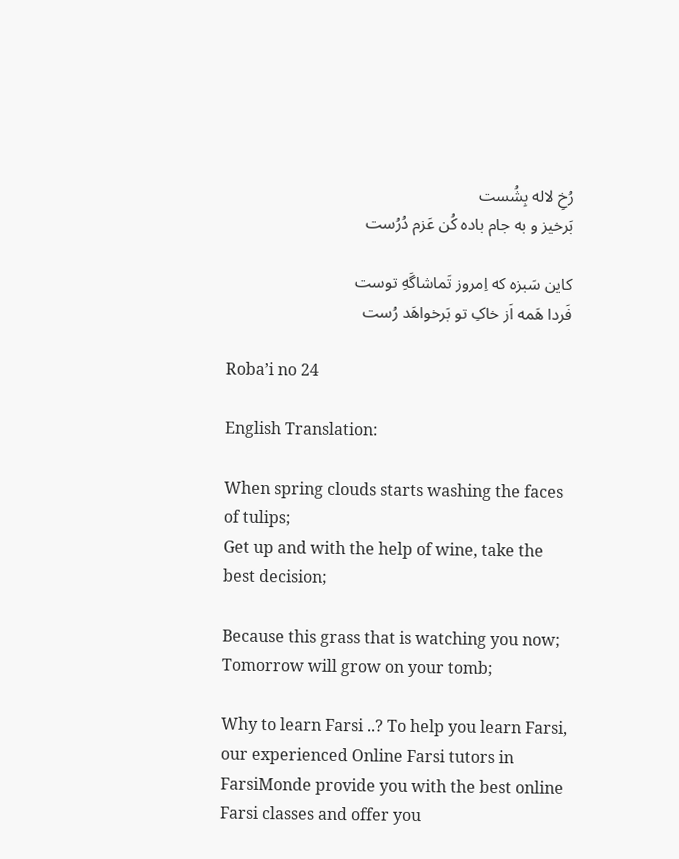رُخِ لاله بِشُست
بَرخیز و به جام باده کُن عَزم دُرُست

کاین سَبزه که اِمروز تَماشاگَهِ توست
فَردا هَمه اَز خاکِ تو بَرخواهَد رُست

Roba’i no 24

English Translation:

When spring clouds starts washing the faces of tulips;
Get up and with the help of wine, take the best decision;

Because this grass that is watching you now;
Tomorrow will grow on your tomb;

Why to learn Farsi ..? To help you learn Farsi, our experienced Online Farsi tutors in FarsiMonde provide you with the best online Farsi classes and offer you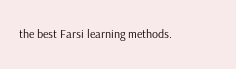the best Farsi learning methods.